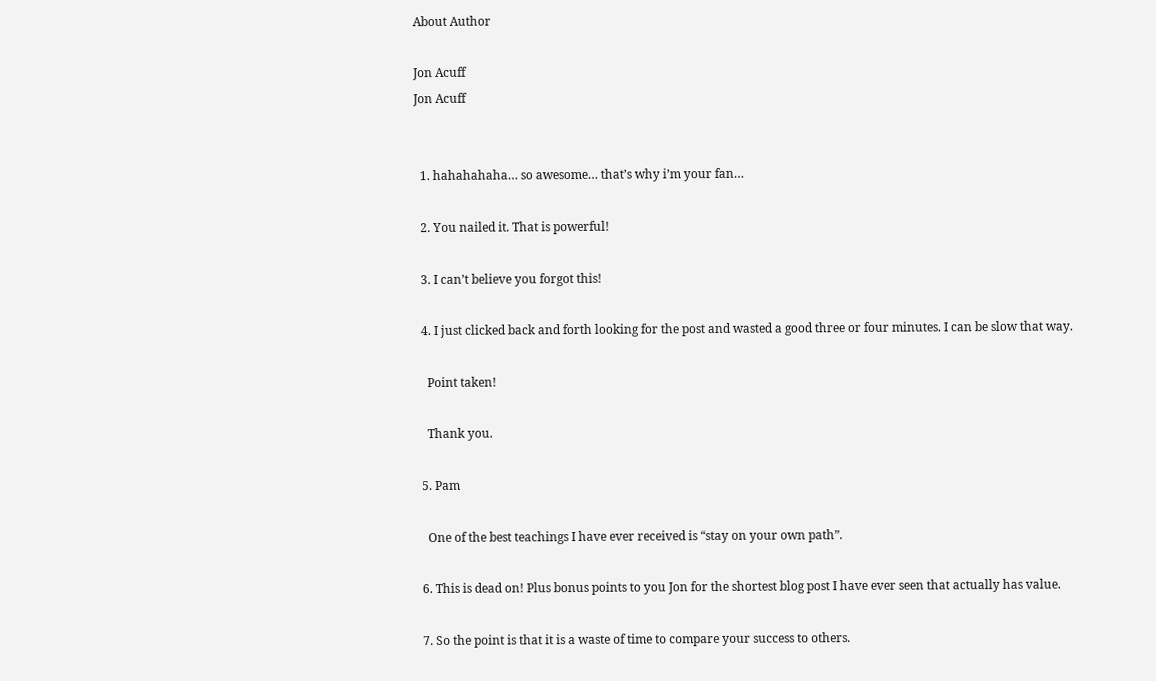About Author

Jon Acuff
Jon Acuff


  1. hahahahaha… so awesome… that’s why i’m your fan…

  2. You nailed it. That is powerful!

  3. I can’t believe you forgot this!

  4. I just clicked back and forth looking for the post and wasted a good three or four minutes. I can be slow that way.

    Point taken!

    Thank you.

  5. Pam

    One of the best teachings I have ever received is “stay on your own path”.

  6. This is dead on! Plus bonus points to you Jon for the shortest blog post I have ever seen that actually has value.

  7. So the point is that it is a waste of time to compare your success to others.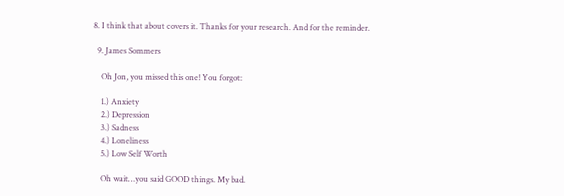8. I think that about covers it. Thanks for your research. And for the reminder.

  9. James Sommers

    Oh Jon, you missed this one! You forgot:

    1.) Anxiety
    2.) Depression
    3.) Sadness
    4.) Loneliness
    5.) Low Self Worth

    Oh wait…you said GOOD things. My bad.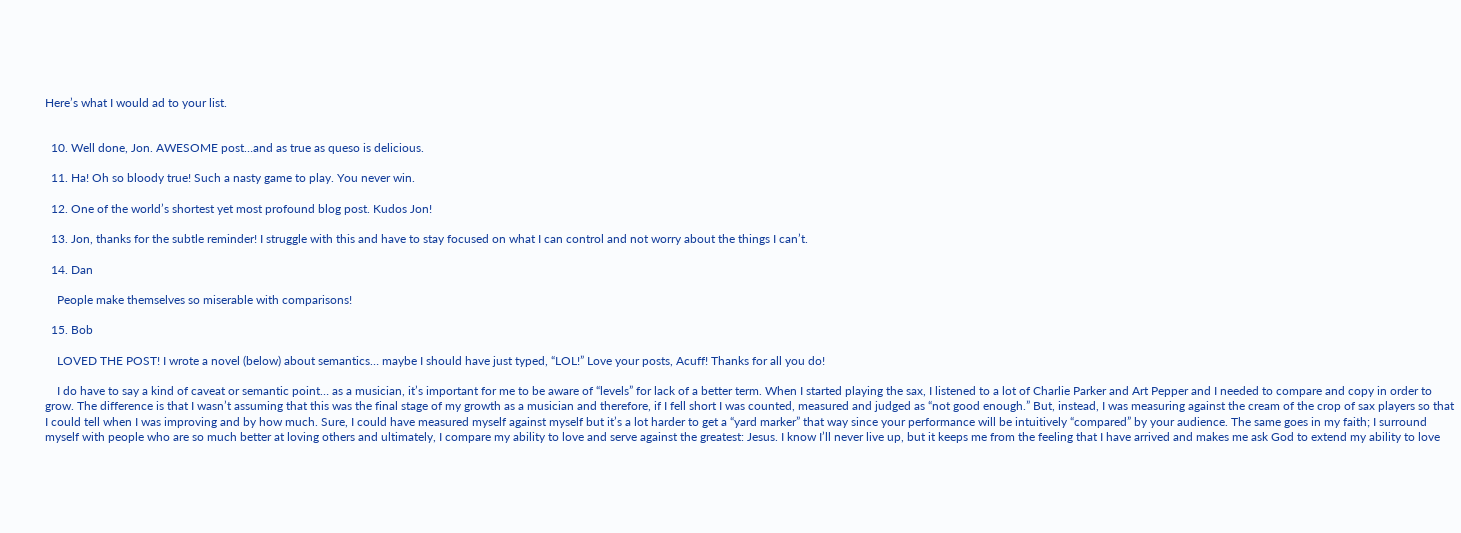Here’s what I would ad to your list.


  10. Well done, Jon. AWESOME post…and as true as queso is delicious.

  11. Ha! Oh so bloody true! Such a nasty game to play. You never win.

  12. One of the world’s shortest yet most profound blog post. Kudos Jon!

  13. Jon, thanks for the subtle reminder! I struggle with this and have to stay focused on what I can control and not worry about the things I can’t.

  14. Dan

    People make themselves so miserable with comparisons!

  15. Bob

    LOVED THE POST! I wrote a novel (below) about semantics… maybe I should have just typed, “LOL!” Love your posts, Acuff! Thanks for all you do!

    I do have to say a kind of caveat or semantic point… as a musician, it’s important for me to be aware of “levels” for lack of a better term. When I started playing the sax, I listened to a lot of Charlie Parker and Art Pepper and I needed to compare and copy in order to grow. The difference is that I wasn’t assuming that this was the final stage of my growth as a musician and therefore, if I fell short I was counted, measured and judged as “not good enough.” But, instead, I was measuring against the cream of the crop of sax players so that I could tell when I was improving and by how much. Sure, I could have measured myself against myself but it’s a lot harder to get a “yard marker” that way since your performance will be intuitively “compared” by your audience. The same goes in my faith; I surround myself with people who are so much better at loving others and ultimately, I compare my ability to love and serve against the greatest: Jesus. I know I’ll never live up, but it keeps me from the feeling that I have arrived and makes me ask God to extend my ability to love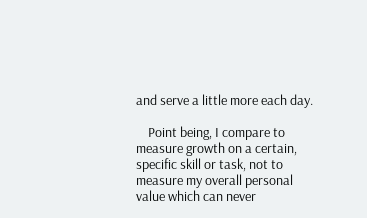and serve a little more each day.

    Point being, I compare to measure growth on a certain, specific skill or task, not to measure my overall personal value which can never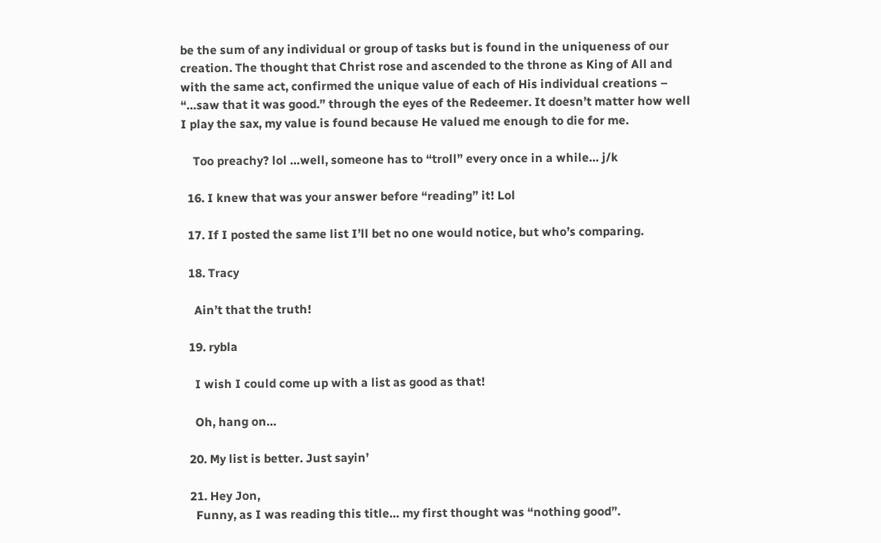be the sum of any individual or group of tasks but is found in the uniqueness of our creation. The thought that Christ rose and ascended to the throne as King of All and with the same act, confirmed the unique value of each of His individual creations – “…saw that it was good.” through the eyes of the Redeemer. It doesn’t matter how well I play the sax, my value is found because He valued me enough to die for me.

    Too preachy? lol …well, someone has to “troll” every once in a while… j/k

  16. I knew that was your answer before “reading” it! Lol

  17. If I posted the same list I’ll bet no one would notice, but who’s comparing.

  18. Tracy

    Ain’t that the truth!

  19. rybla

    I wish I could come up with a list as good as that!

    Oh, hang on…

  20. My list is better. Just sayin’

  21. Hey Jon,
    Funny, as I was reading this title… my first thought was “nothing good”.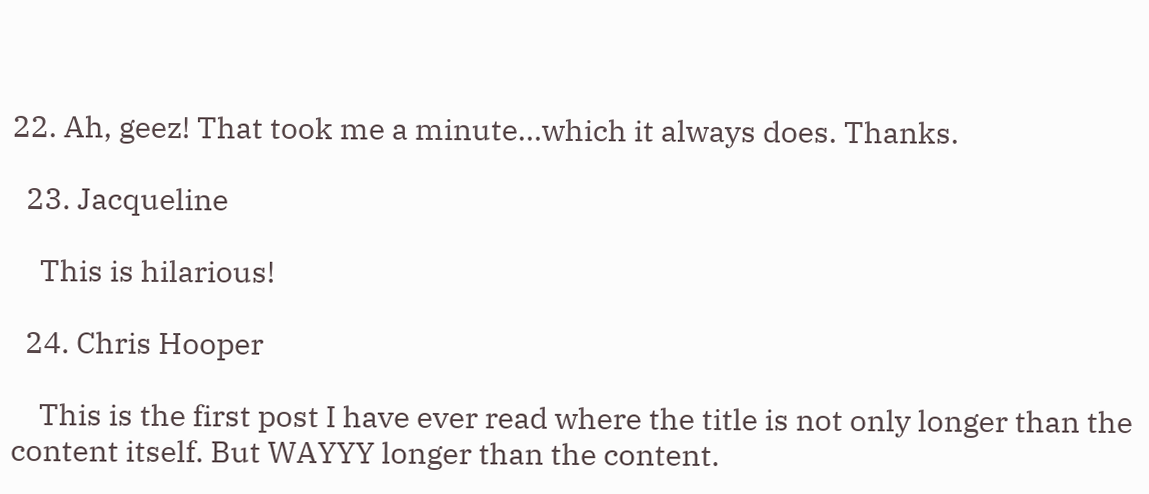22. Ah, geez! That took me a minute…which it always does. Thanks.

  23. Jacqueline

    This is hilarious!

  24. Chris Hooper

    This is the first post I have ever read where the title is not only longer than the content itself. But WAYYY longer than the content.